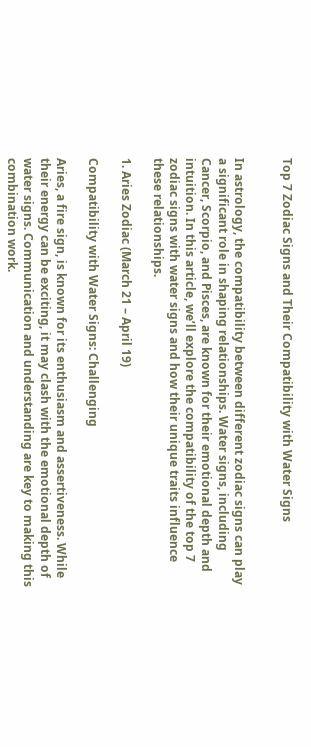Top 7 Zodiac Signs and Their Compatibility with Water Signs


In astrology, the compatibility between different zodiac signs can play a significant role in shaping relationships. Water signs, including Cancer, Scorpio, and Pisces, are known for their emotional depth and intuition. In this article, we’ll explore the compatibility of the top 7 zodiac signs with water signs and how their unique traits influence these relationships.

1. Aries Zodiac (March 21 – April 19)

Compatibility with Water Signs: Challenging

Aries, a fire sign, is known for its enthusiasm and assertiveness. While their energy can be exciting, it may clash with the emotional depth of water signs. Communication and understanding are key to making this combination work.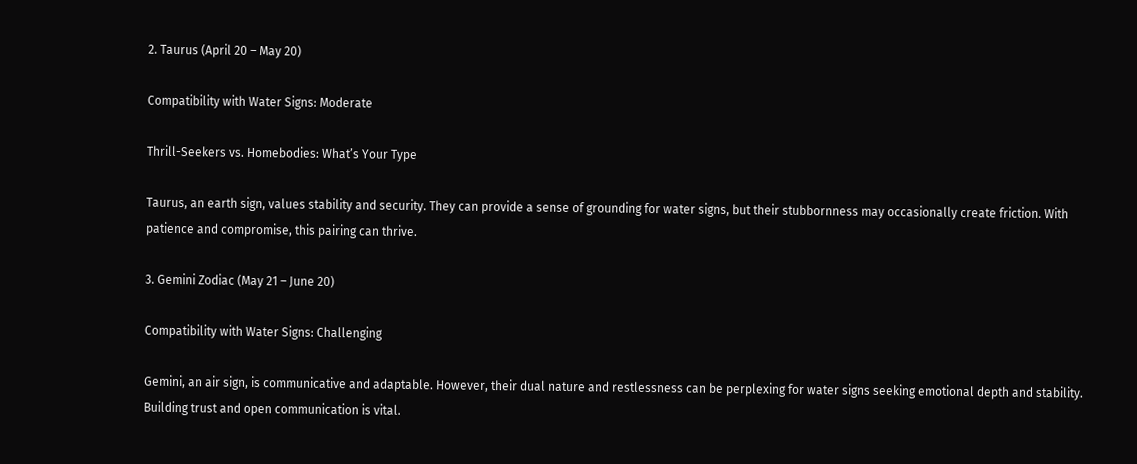2. Taurus (April 20 – May 20)

Compatibility with Water Signs: Moderate

Thrill-Seekers vs. Homebodies: What’s Your Type

Taurus, an earth sign, values stability and security. They can provide a sense of grounding for water signs, but their stubbornness may occasionally create friction. With patience and compromise, this pairing can thrive.

3. Gemini Zodiac (May 21 – June 20)

Compatibility with Water Signs: Challenging

Gemini, an air sign, is communicative and adaptable. However, their dual nature and restlessness can be perplexing for water signs seeking emotional depth and stability. Building trust and open communication is vital.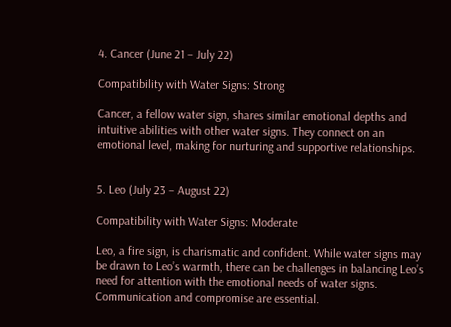4. Cancer (June 21 – July 22)

Compatibility with Water Signs: Strong

Cancer, a fellow water sign, shares similar emotional depths and intuitive abilities with other water signs. They connect on an emotional level, making for nurturing and supportive relationships.


5. Leo (July 23 – August 22)

Compatibility with Water Signs: Moderate

Leo, a fire sign, is charismatic and confident. While water signs may be drawn to Leo’s warmth, there can be challenges in balancing Leo’s need for attention with the emotional needs of water signs. Communication and compromise are essential.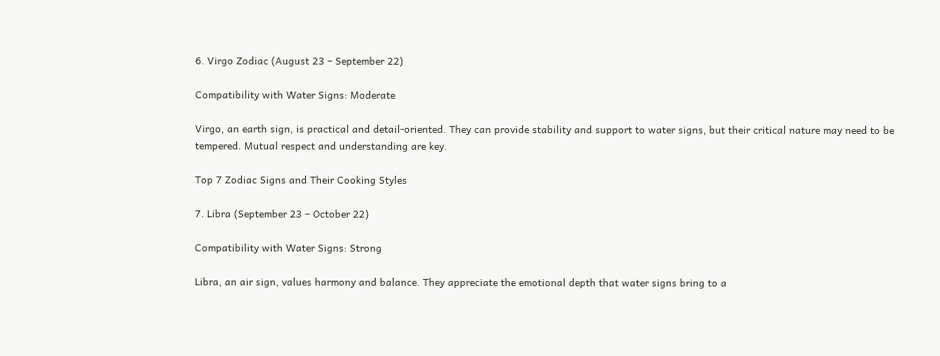6. Virgo Zodiac (August 23 – September 22)

Compatibility with Water Signs: Moderate

Virgo, an earth sign, is practical and detail-oriented. They can provide stability and support to water signs, but their critical nature may need to be tempered. Mutual respect and understanding are key.

Top 7 Zodiac Signs and Their Cooking Styles

7. Libra (September 23 – October 22)

Compatibility with Water Signs: Strong

Libra, an air sign, values harmony and balance. They appreciate the emotional depth that water signs bring to a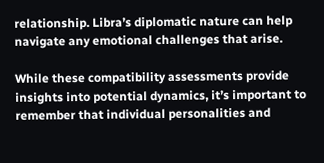relationship. Libra’s diplomatic nature can help navigate any emotional challenges that arise.

While these compatibility assessments provide insights into potential dynamics, it’s important to remember that individual personalities and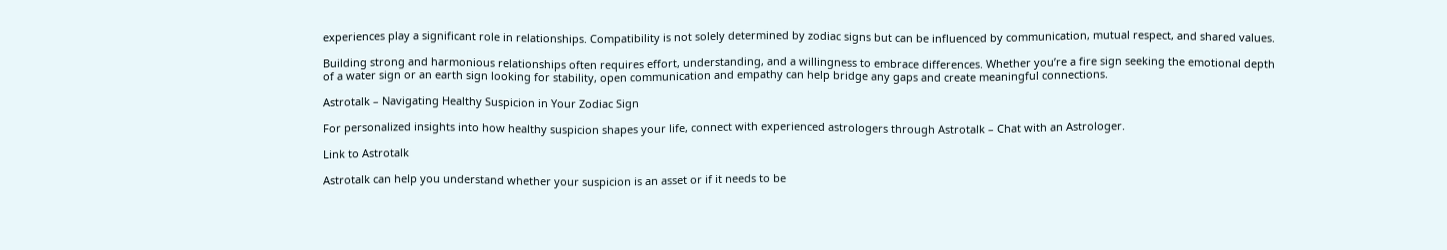experiences play a significant role in relationships. Compatibility is not solely determined by zodiac signs but can be influenced by communication, mutual respect, and shared values.

Building strong and harmonious relationships often requires effort, understanding, and a willingness to embrace differences. Whether you’re a fire sign seeking the emotional depth of a water sign or an earth sign looking for stability, open communication and empathy can help bridge any gaps and create meaningful connections.

Astrotalk – Navigating Healthy Suspicion in Your Zodiac Sign

For personalized insights into how healthy suspicion shapes your life, connect with experienced astrologers through Astrotalk – Chat with an Astrologer.

Link to Astrotalk

Astrotalk can help you understand whether your suspicion is an asset or if it needs to be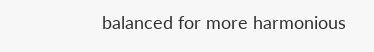balanced for more harmonious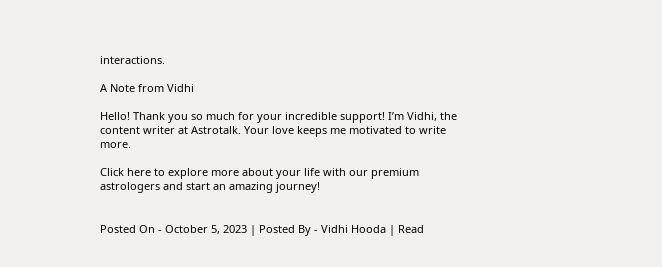interactions.

A Note from Vidhi

Hello! Thank you so much for your incredible support! I’m Vidhi, the content writer at Astrotalk. Your love keeps me motivated to write more.

Click here to explore more about your life with our premium astrologers and start an amazing journey!


Posted On - October 5, 2023 | Posted By - Vidhi Hooda | Read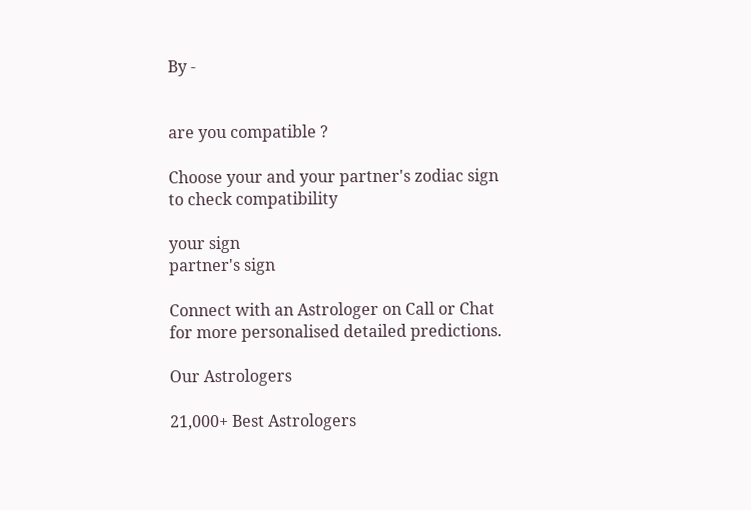By -


are you compatible ?

Choose your and your partner's zodiac sign to check compatibility

your sign
partner's sign

Connect with an Astrologer on Call or Chat for more personalised detailed predictions.

Our Astrologers

21,000+ Best Astrologers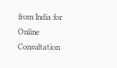from India for Online Consultation